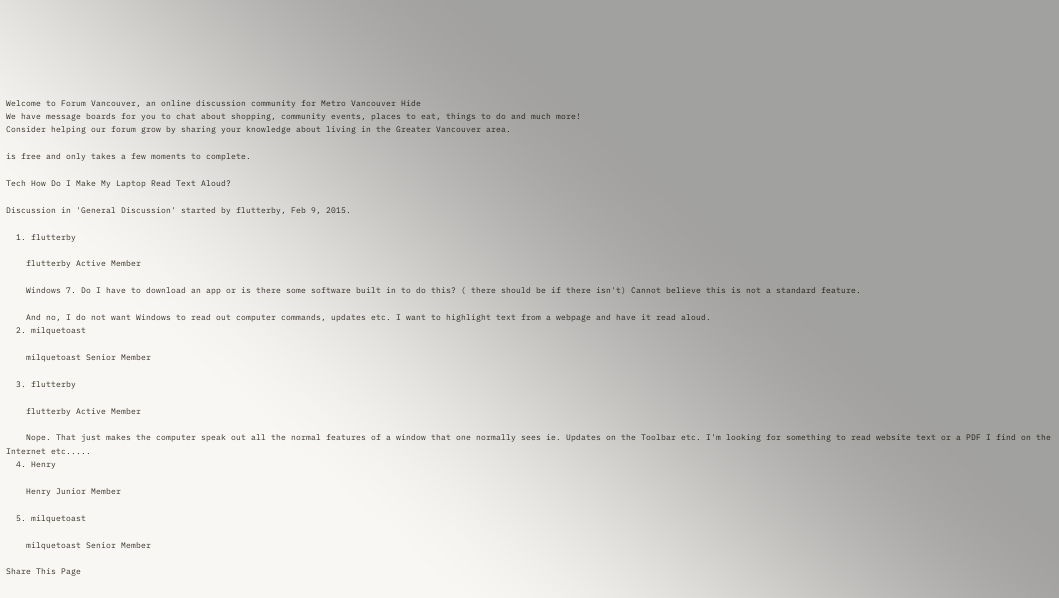Welcome to Forum Vancouver, an online discussion community for Metro Vancouver Hide
We have message boards for you to chat about shopping, community events, places to eat, things to do and much more!
Consider helping our forum grow by sharing your knowledge about living in the Greater Vancouver area.

is free and only takes a few moments to complete.

Tech How Do I Make My Laptop Read Text Aloud?

Discussion in 'General Discussion' started by flutterby, Feb 9, 2015.

  1. flutterby

    flutterby Active Member

    Windows 7. Do I have to download an app or is there some software built in to do this? ( there should be if there isn't) Cannot believe this is not a standard feature.

    And no, I do not want Windows to read out computer commands, updates etc. I want to highlight text from a webpage and have it read aloud.
  2. milquetoast

    milquetoast Senior Member

  3. flutterby

    flutterby Active Member

    Nope. That just makes the computer speak out all the normal features of a window that one normally sees ie. Updates on the Toolbar etc. I'm looking for something to read website text or a PDF I find on the Internet etc.....
  4. Henry

    Henry Junior Member

  5. milquetoast

    milquetoast Senior Member

Share This Page